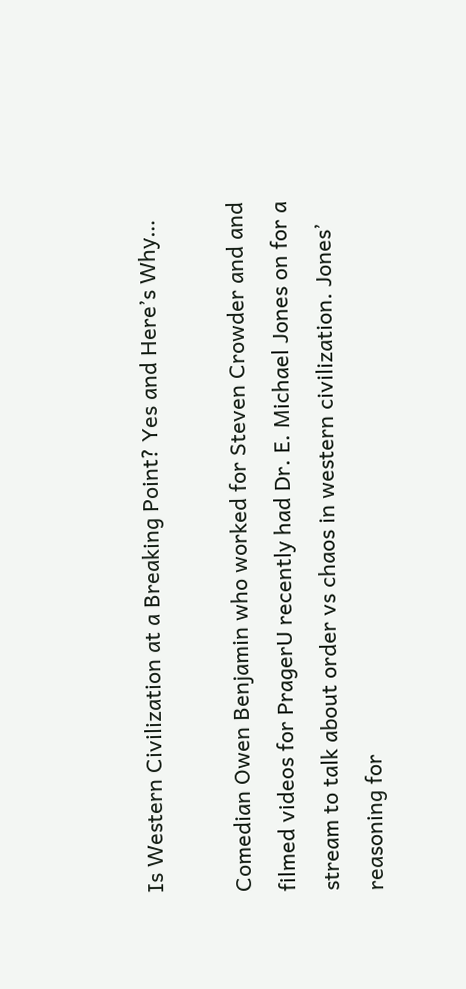Is Western Civilization at a Breaking Point? Yes and Here’s Why…

Comedian Owen Benjamin who worked for Steven Crowder and and filmed videos for PragerU recently had Dr. E. Michael Jones on for a stream to talk about order vs chaos in western civilization. Jones’ reasoning for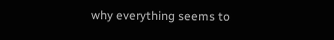why everything seems to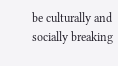be culturally and socially breaking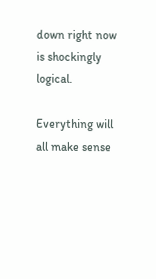down right now is shockingly logical.

Everything will all make sense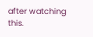after watching this.